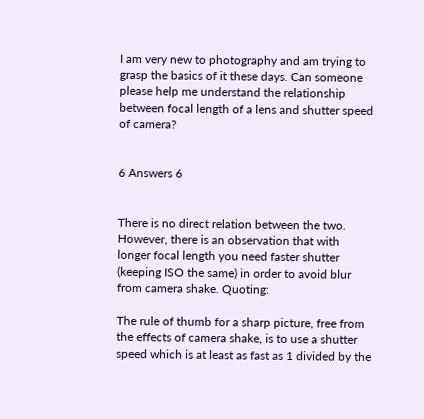I am very new to photography and am trying to grasp the basics of it these days. Can someone please help me understand the relationship between focal length of a lens and shutter speed of camera?


6 Answers 6


There is no direct relation between the two. However, there is an observation that with longer focal length you need faster shutter (keeping ISO the same) in order to avoid blur from camera shake. Quoting:

The rule of thumb for a sharp picture, free from the effects of camera shake, is to use a shutter speed which is at least as fast as 1 divided by the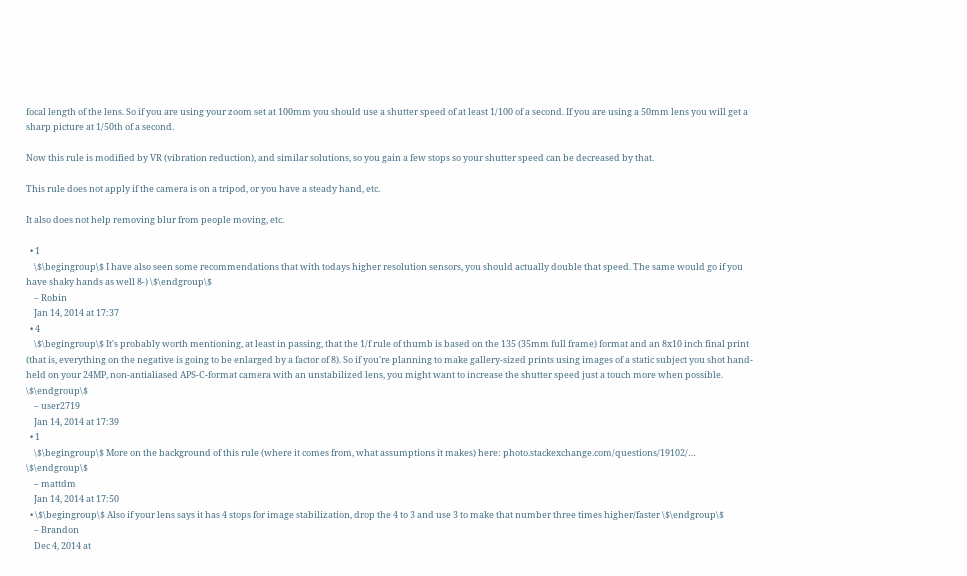focal length of the lens. So if you are using your zoom set at 100mm you should use a shutter speed of at least 1/100 of a second. If you are using a 50mm lens you will get a sharp picture at 1/50th of a second.

Now this rule is modified by VR (vibration reduction), and similar solutions, so you gain a few stops so your shutter speed can be decreased by that.

This rule does not apply if the camera is on a tripod, or you have a steady hand, etc.

It also does not help removing blur from people moving, etc.

  • 1
    \$\begingroup\$ I have also seen some recommendations that with todays higher resolution sensors, you should actually double that speed. The same would go if you have shaky hands as well 8-) \$\endgroup\$
    – Robin
    Jan 14, 2014 at 17:37
  • 4
    \$\begingroup\$ It's probably worth mentioning, at least in passing, that the 1/f rule of thumb is based on the 135 (35mm full frame) format and an 8x10 inch final print (that is, everything on the negative is going to be enlarged by a factor of 8). So if you're planning to make gallery-sized prints using images of a static subject you shot hand-held on your 24MP, non-antialiased APS-C-format camera with an unstabilized lens, you might want to increase the shutter speed just a touch more when possible. \$\endgroup\$
    – user2719
    Jan 14, 2014 at 17:39
  • 1
    \$\begingroup\$ More on the background of this rule (where it comes from, what assumptions it makes) here: photo.stackexchange.com/questions/19102/… \$\endgroup\$
    – mattdm
    Jan 14, 2014 at 17:50
  • \$\begingroup\$ Also if your lens says it has 4 stops for image stabilization, drop the 4 to 3 and use 3 to make that number three times higher/faster \$\endgroup\$
    – Brandon
    Dec 4, 2014 at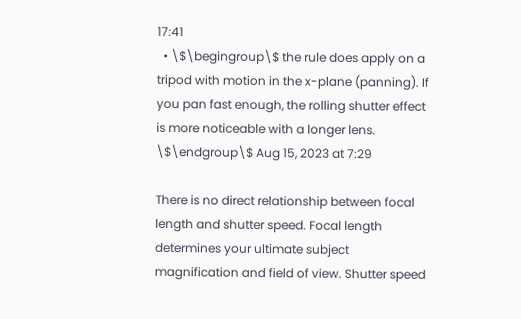17:41
  • \$\begingroup\$ the rule does apply on a tripod with motion in the x-plane (panning). If you pan fast enough, the rolling shutter effect is more noticeable with a longer lens. \$\endgroup\$ Aug 15, 2023 at 7:29

There is no direct relationship between focal length and shutter speed. Focal length determines your ultimate subject magnification and field of view. Shutter speed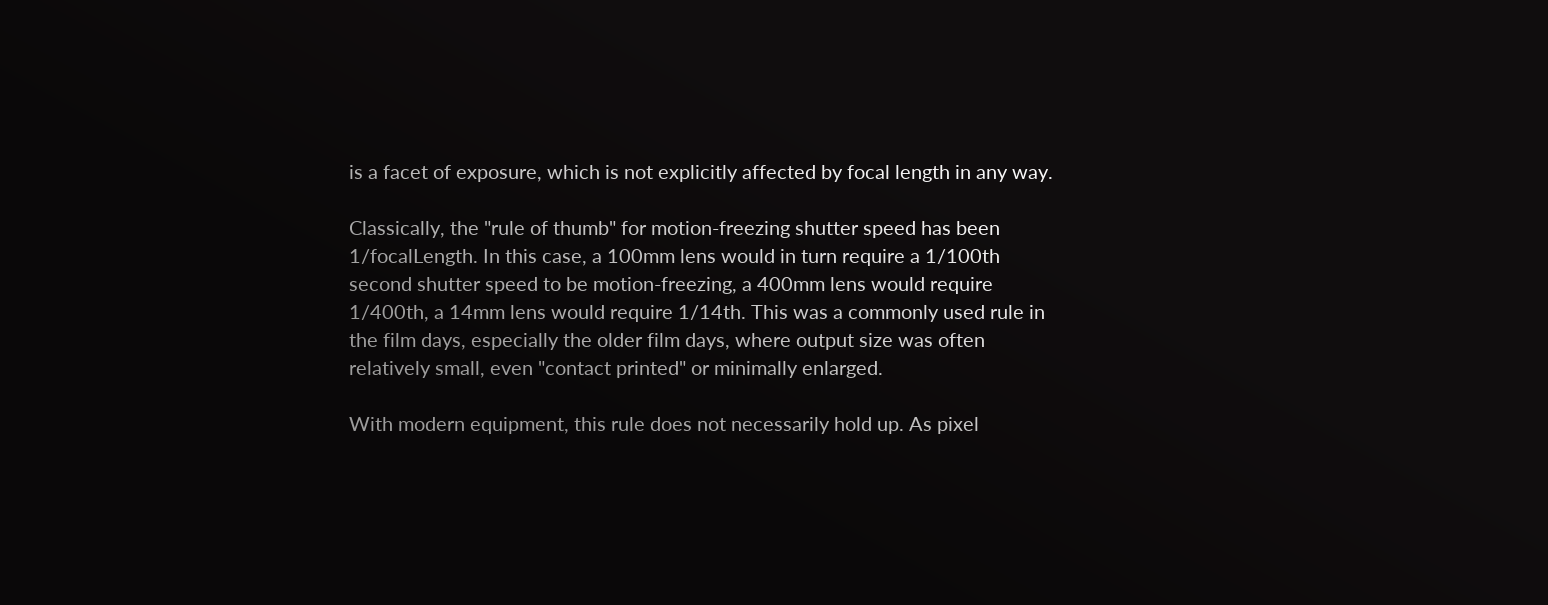is a facet of exposure, which is not explicitly affected by focal length in any way.

Classically, the "rule of thumb" for motion-freezing shutter speed has been 1/focalLength. In this case, a 100mm lens would in turn require a 1/100th second shutter speed to be motion-freezing, a 400mm lens would require 1/400th, a 14mm lens would require 1/14th. This was a commonly used rule in the film days, especially the older film days, where output size was often relatively small, even "contact printed" or minimally enlarged.

With modern equipment, this rule does not necessarily hold up. As pixel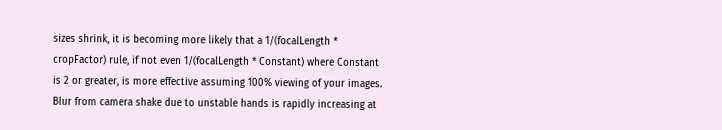sizes shrink, it is becoming more likely that a 1/(focalLength * cropFactor) rule, if not even 1/(focalLength * Constant) where Constant is 2 or greater, is more effective assuming 100% viewing of your images. Blur from camera shake due to unstable hands is rapidly increasing at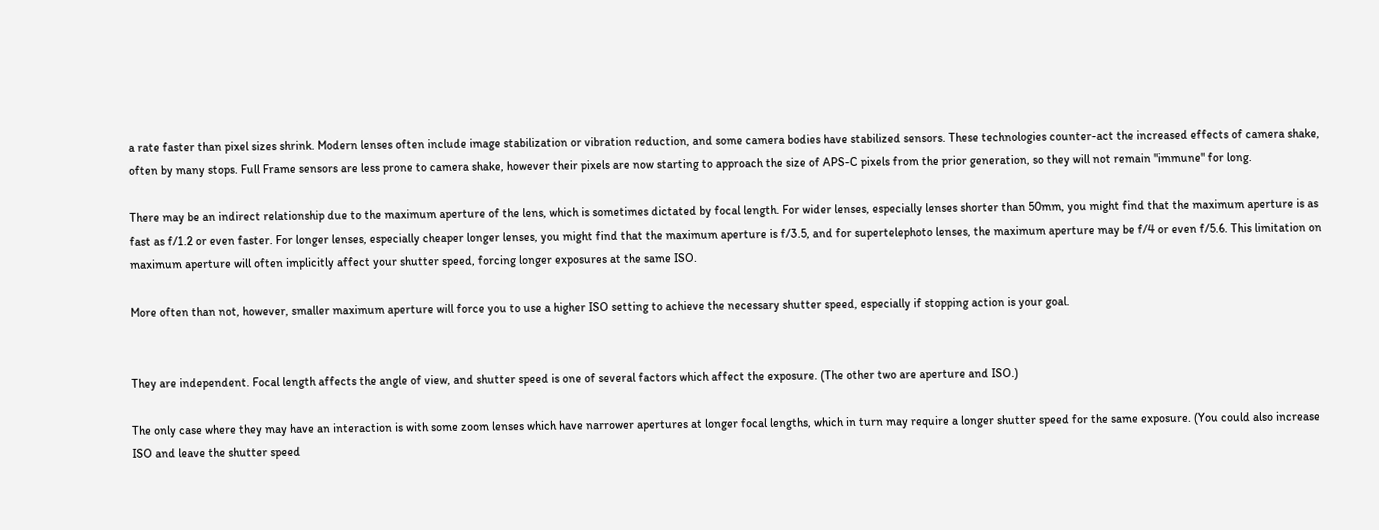a rate faster than pixel sizes shrink. Modern lenses often include image stabilization or vibration reduction, and some camera bodies have stabilized sensors. These technologies counter-act the increased effects of camera shake, often by many stops. Full Frame sensors are less prone to camera shake, however their pixels are now starting to approach the size of APS-C pixels from the prior generation, so they will not remain "immune" for long.

There may be an indirect relationship due to the maximum aperture of the lens, which is sometimes dictated by focal length. For wider lenses, especially lenses shorter than 50mm, you might find that the maximum aperture is as fast as f/1.2 or even faster. For longer lenses, especially cheaper longer lenses, you might find that the maximum aperture is f/3.5, and for supertelephoto lenses, the maximum aperture may be f/4 or even f/5.6. This limitation on maximum aperture will often implicitly affect your shutter speed, forcing longer exposures at the same ISO.

More often than not, however, smaller maximum aperture will force you to use a higher ISO setting to achieve the necessary shutter speed, especially if stopping action is your goal.


They are independent. Focal length affects the angle of view, and shutter speed is one of several factors which affect the exposure. (The other two are aperture and ISO.)

The only case where they may have an interaction is with some zoom lenses which have narrower apertures at longer focal lengths, which in turn may require a longer shutter speed for the same exposure. (You could also increase ISO and leave the shutter speed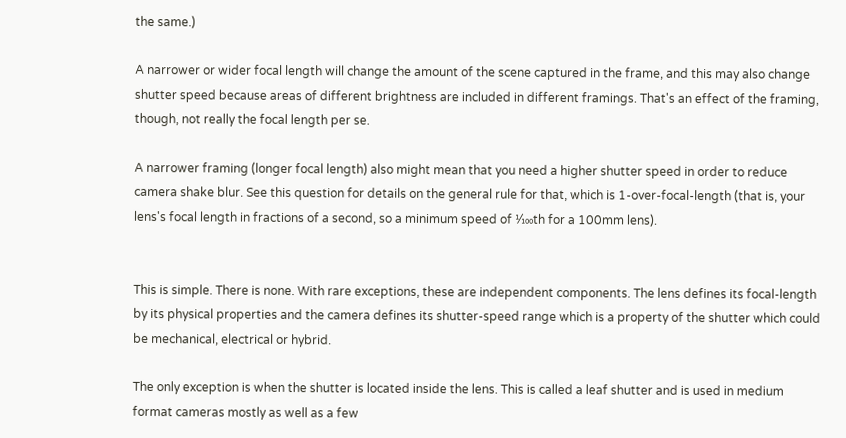the same.)

A narrower or wider focal length will change the amount of the scene captured in the frame, and this may also change shutter speed because areas of different brightness are included in different framings. That's an effect of the framing, though, not really the focal length per se.

A narrower framing (longer focal length) also might mean that you need a higher shutter speed in order to reduce camera shake blur. See this question for details on the general rule for that, which is 1-over-focal-length (that is, your lens's focal length in fractions of a second, so a minimum speed of ¹⁄₁₀₀th for a 100mm lens).


This is simple. There is none. With rare exceptions, these are independent components. The lens defines its focal-length by its physical properties and the camera defines its shutter-speed range which is a property of the shutter which could be mechanical, electrical or hybrid.

The only exception is when the shutter is located inside the lens. This is called a leaf shutter and is used in medium format cameras mostly as well as a few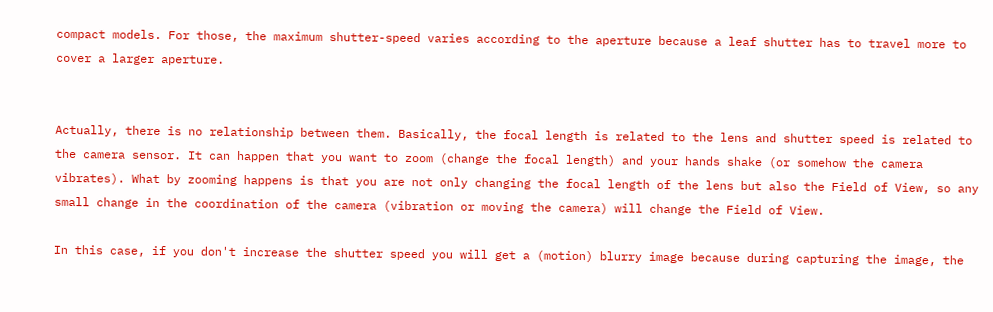compact models. For those, the maximum shutter-speed varies according to the aperture because a leaf shutter has to travel more to cover a larger aperture.


Actually, there is no relationship between them. Basically, the focal length is related to the lens and shutter speed is related to the camera sensor. It can happen that you want to zoom (change the focal length) and your hands shake (or somehow the camera vibrates). What by zooming happens is that you are not only changing the focal length of the lens but also the Field of View, so any small change in the coordination of the camera (vibration or moving the camera) will change the Field of View.

In this case, if you don't increase the shutter speed you will get a (motion) blurry image because during capturing the image, the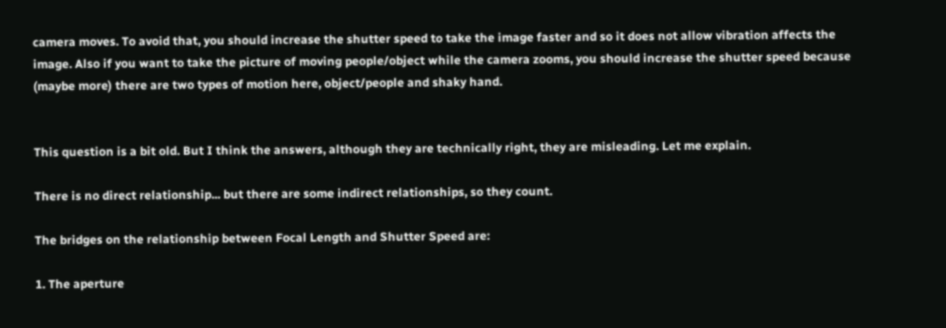camera moves. To avoid that, you should increase the shutter speed to take the image faster and so it does not allow vibration affects the image. Also if you want to take the picture of moving people/object while the camera zooms, you should increase the shutter speed because (maybe more) there are two types of motion here, object/people and shaky hand.


This question is a bit old. But I think the answers, although they are technically right, they are misleading. Let me explain.

There is no direct relationship... but there are some indirect relationships, so they count.

The bridges on the relationship between Focal Length and Shutter Speed are:

1. The aperture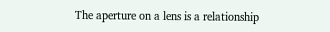The aperture on a lens is a relationship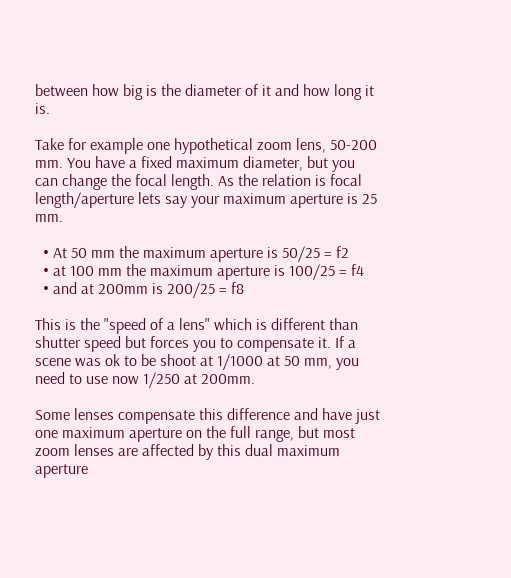between how big is the diameter of it and how long it is.

Take for example one hypothetical zoom lens, 50-200 mm. You have a fixed maximum diameter, but you can change the focal length. As the relation is focal length/aperture lets say your maximum aperture is 25 mm.

  • At 50 mm the maximum aperture is 50/25 = f2
  • at 100 mm the maximum aperture is 100/25 = f4
  • and at 200mm is 200/25 = f8

This is the "speed of a lens" which is different than shutter speed but forces you to compensate it. If a scene was ok to be shoot at 1/1000 at 50 mm, you need to use now 1/250 at 200mm.

Some lenses compensate this difference and have just one maximum aperture on the full range, but most zoom lenses are affected by this dual maximum aperture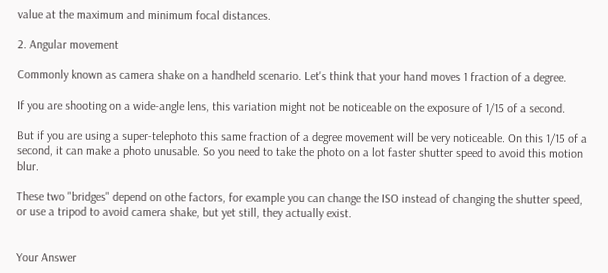value at the maximum and minimum focal distances.

2. Angular movement

Commonly known as camera shake on a handheld scenario. Let's think that your hand moves 1 fraction of a degree.

If you are shooting on a wide-angle lens, this variation might not be noticeable on the exposure of 1/15 of a second.

But if you are using a super-telephoto this same fraction of a degree movement will be very noticeable. On this 1/15 of a second, it can make a photo unusable. So you need to take the photo on a lot faster shutter speed to avoid this motion blur.

These two "bridges" depend on othe factors, for example you can change the ISO instead of changing the shutter speed, or use a tripod to avoid camera shake, but yet still, they actually exist.


Your Answer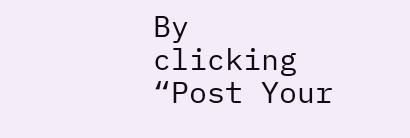By clicking “Post Your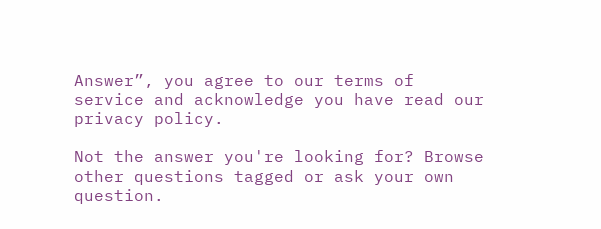Answer”, you agree to our terms of service and acknowledge you have read our privacy policy.

Not the answer you're looking for? Browse other questions tagged or ask your own question.